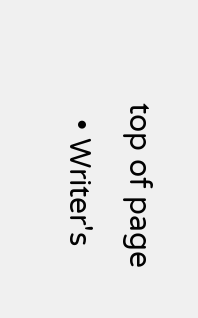top of page
  • Writer's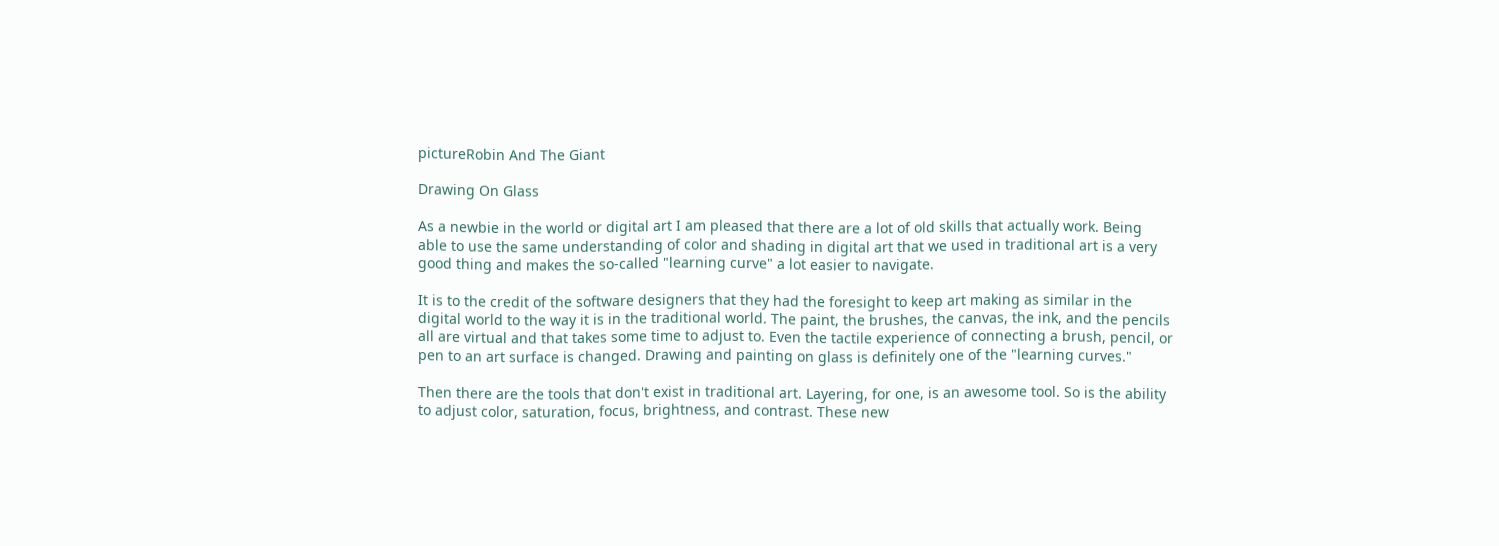pictureRobin And The Giant

Drawing On Glass

As a newbie in the world or digital art I am pleased that there are a lot of old skills that actually work. Being able to use the same understanding of color and shading in digital art that we used in traditional art is a very good thing and makes the so-called "learning curve" a lot easier to navigate.

It is to the credit of the software designers that they had the foresight to keep art making as similar in the digital world to the way it is in the traditional world. The paint, the brushes, the canvas, the ink, and the pencils all are virtual and that takes some time to adjust to. Even the tactile experience of connecting a brush, pencil, or pen to an art surface is changed. Drawing and painting on glass is definitely one of the "learning curves."

Then there are the tools that don't exist in traditional art. Layering, for one, is an awesome tool. So is the ability to adjust color, saturation, focus, brightness, and contrast. These new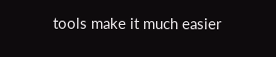tools make it much easier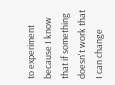to experiment because I know that if something doesn't work that I can change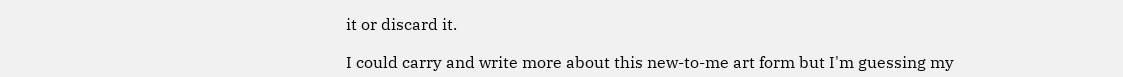it or discard it.

I could carry and write more about this new-to-me art form but I'm guessing my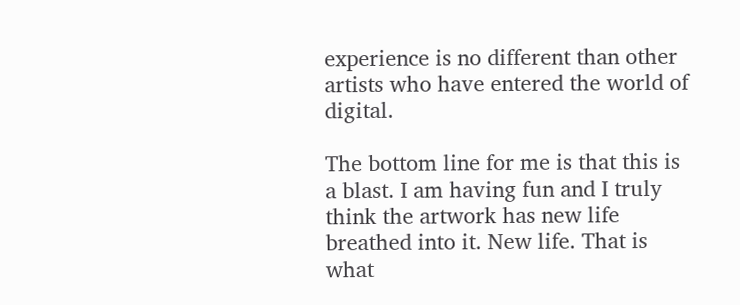experience is no different than other artists who have entered the world of digital.

The bottom line for me is that this is a blast. I am having fun and I truly think the artwork has new life breathed into it. New life. That is what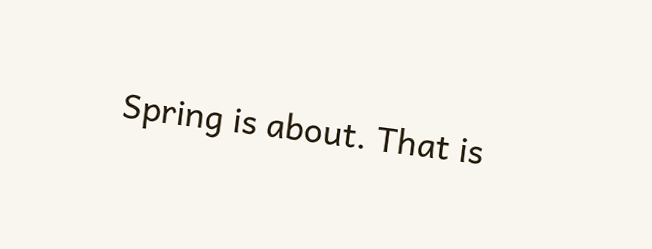Spring is about. That is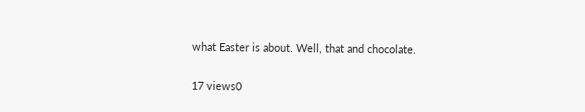what Easter is about. Well, that and chocolate.

17 views0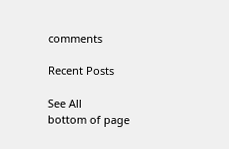comments

Recent Posts

See All
bottom of page